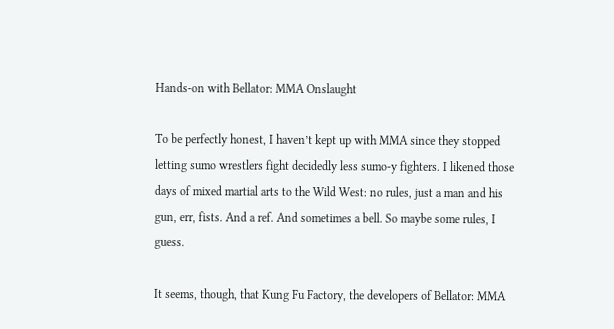Hands-on with Bellator: MMA Onslaught

To be perfectly honest, I haven’t kept up with MMA since they stopped letting sumo wrestlers fight decidedly less sumo-y fighters. I likened those days of mixed martial arts to the Wild West: no rules, just a man and his gun, err, fists. And a ref. And sometimes a bell. So maybe some rules, I guess.

It seems, though, that Kung Fu Factory, the developers of Bellator: MMA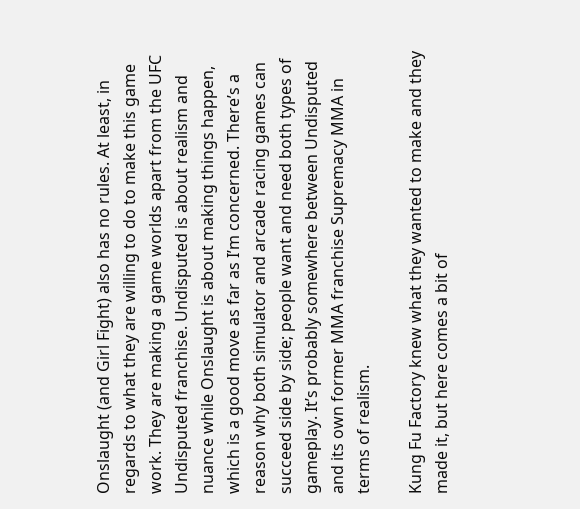Onslaught (and Girl Fight) also has no rules. At least, in regards to what they are willing to do to make this game work. They are making a game worlds apart from the UFC Undisputed franchise. Undisputed is about realism and nuance while Onslaught is about making things happen, which is a good move as far as I’m concerned. There’s a reason why both simulator and arcade racing games can succeed side by side; people want and need both types of gameplay. It’s probably somewhere between Undisputed and its own former MMA franchise Supremacy MMA in terms of realism.

Kung Fu Factory knew what they wanted to make and they made it, but here comes a bit of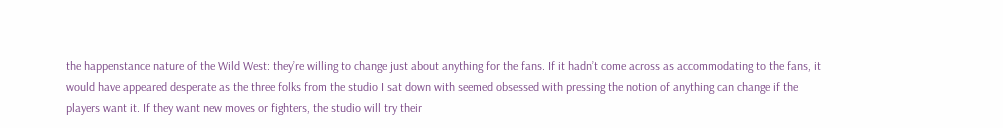the happenstance nature of the Wild West: they’re willing to change just about anything for the fans. If it hadn’t come across as accommodating to the fans, it would have appeared desperate as the three folks from the studio I sat down with seemed obsessed with pressing the notion of anything can change if the players want it. If they want new moves or fighters, the studio will try their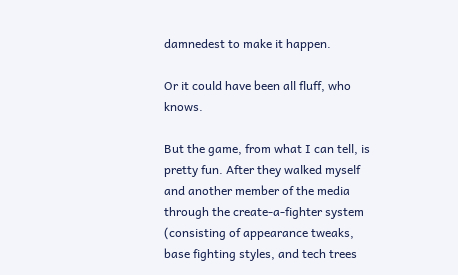damnedest to make it happen.

Or it could have been all fluff, who knows.

But the game, from what I can tell, is pretty fun. After they walked myself and another member of the media through the create-a-fighter system (consisting of appearance tweaks, base fighting styles, and tech trees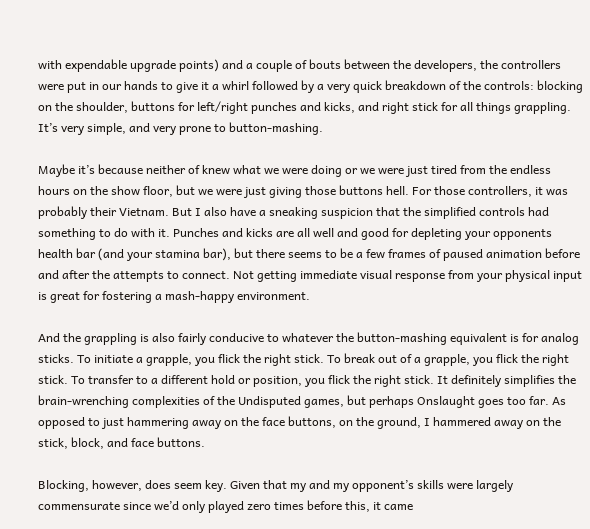with expendable upgrade points) and a couple of bouts between the developers, the controllers were put in our hands to give it a whirl followed by a very quick breakdown of the controls: blocking on the shoulder, buttons for left/right punches and kicks, and right stick for all things grappling. It’s very simple, and very prone to button-mashing.

Maybe it’s because neither of knew what we were doing or we were just tired from the endless hours on the show floor, but we were just giving those buttons hell. For those controllers, it was probably their Vietnam. But I also have a sneaking suspicion that the simplified controls had something to do with it. Punches and kicks are all well and good for depleting your opponents health bar (and your stamina bar), but there seems to be a few frames of paused animation before and after the attempts to connect. Not getting immediate visual response from your physical input is great for fostering a mash-happy environment.

And the grappling is also fairly conducive to whatever the button-mashing equivalent is for analog sticks. To initiate a grapple, you flick the right stick. To break out of a grapple, you flick the right stick. To transfer to a different hold or position, you flick the right stick. It definitely simplifies the brain-wrenching complexities of the Undisputed games, but perhaps Onslaught goes too far. As opposed to just hammering away on the face buttons, on the ground, I hammered away on the stick, block, and face buttons.

Blocking, however, does seem key. Given that my and my opponent’s skills were largely commensurate since we’d only played zero times before this, it came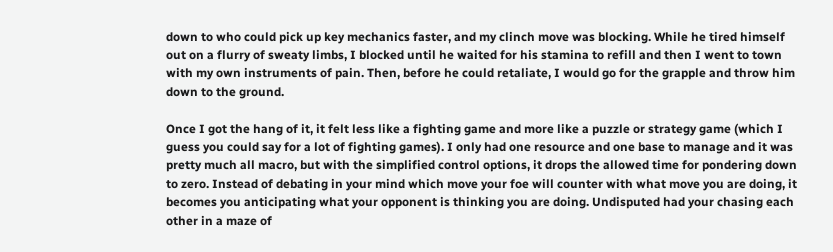down to who could pick up key mechanics faster, and my clinch move was blocking. While he tired himself out on a flurry of sweaty limbs, I blocked until he waited for his stamina to refill and then I went to town with my own instruments of pain. Then, before he could retaliate, I would go for the grapple and throw him down to the ground.

Once I got the hang of it, it felt less like a fighting game and more like a puzzle or strategy game (which I guess you could say for a lot of fighting games). I only had one resource and one base to manage and it was pretty much all macro, but with the simplified control options, it drops the allowed time for pondering down to zero. Instead of debating in your mind which move your foe will counter with what move you are doing, it becomes you anticipating what your opponent is thinking you are doing. Undisputed had your chasing each other in a maze of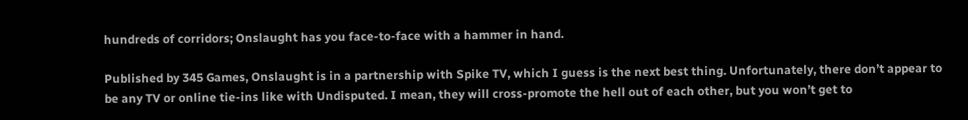hundreds of corridors; Onslaught has you face-to-face with a hammer in hand.

Published by 345 Games, Onslaught is in a partnership with Spike TV, which I guess is the next best thing. Unfortunately, there don’t appear to be any TV or online tie-ins like with Undisputed. I mean, they will cross-promote the hell out of each other, but you won’t get to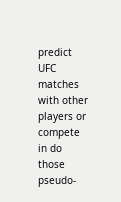predict UFC matches with other players or compete in do those pseudo-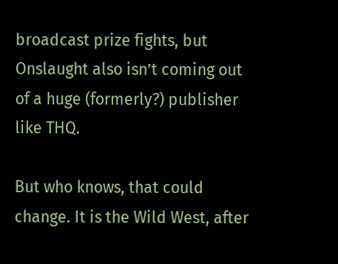broadcast prize fights, but Onslaught also isn’t coming out of a huge (formerly?) publisher like THQ.

But who knows, that could change. It is the Wild West, after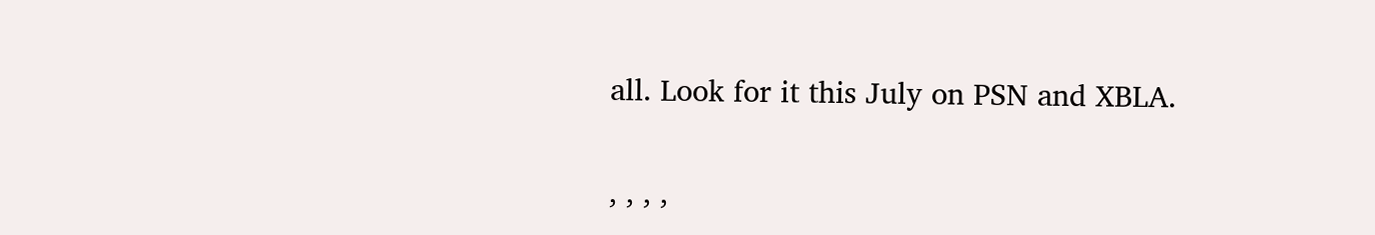all. Look for it this July on PSN and XBLA.

, , , ,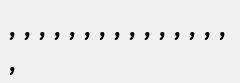, , , , , , , , , , , , , , , ,